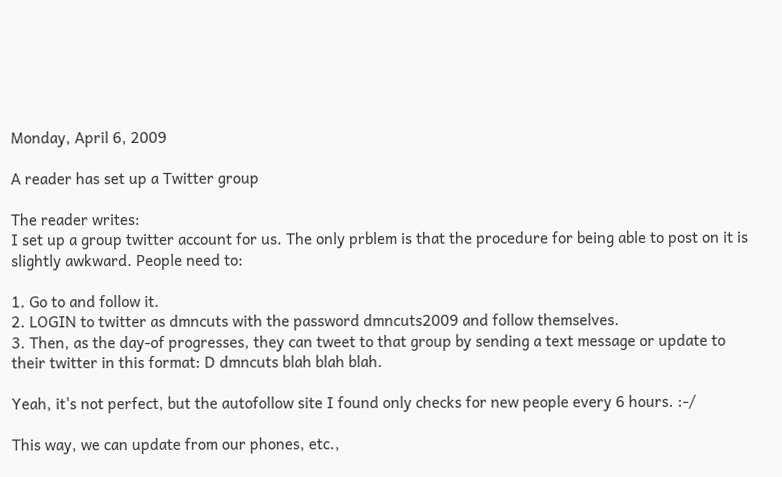Monday, April 6, 2009

A reader has set up a Twitter group

The reader writes:
I set up a group twitter account for us. The only prblem is that the procedure for being able to post on it is slightly awkward. People need to:

1. Go to and follow it.
2. LOGIN to twitter as dmncuts with the password dmncuts2009 and follow themselves.
3. Then, as the day-of progresses, they can tweet to that group by sending a text message or update to their twitter in this format: D dmncuts blah blah blah.

Yeah, it's not perfect, but the autofollow site I found only checks for new people every 6 hours. :-/

This way, we can update from our phones, etc.,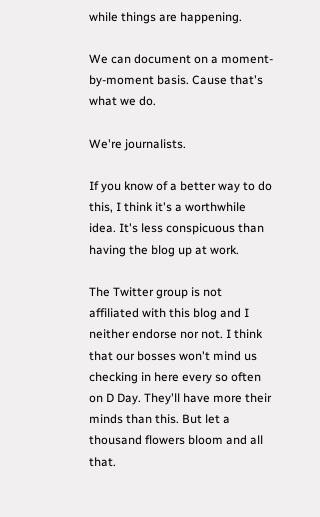while things are happening.

We can document on a moment-by-moment basis. Cause that's what we do.

We're journalists.

If you know of a better way to do this, I think it's a worthwhile idea. It's less conspicuous than having the blog up at work.

The Twitter group is not affiliated with this blog and I neither endorse nor not. I think that our bosses won't mind us checking in here every so often on D Day. They'll have more their minds than this. But let a thousand flowers bloom and all that.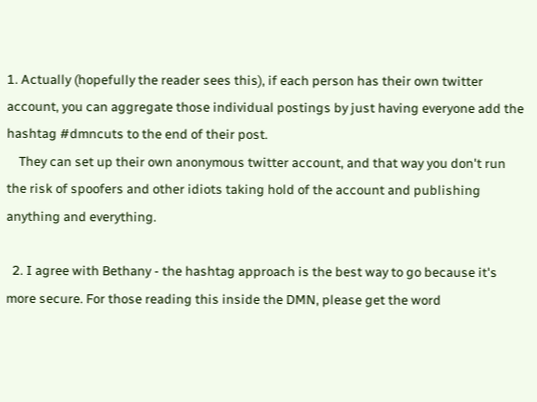1. Actually (hopefully the reader sees this), if each person has their own twitter account, you can aggregate those individual postings by just having everyone add the hashtag #dmncuts to the end of their post.
    They can set up their own anonymous twitter account, and that way you don't run the risk of spoofers and other idiots taking hold of the account and publishing anything and everything.

  2. I agree with Bethany - the hashtag approach is the best way to go because it's more secure. For those reading this inside the DMN, please get the word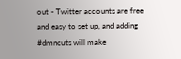out - Twitter accounts are free and easy to set up, and adding #dmncuts will make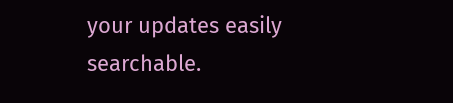your updates easily searchable.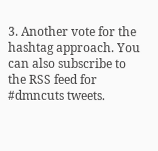3. Another vote for the hashtag approach. You can also subscribe to the RSS feed for #dmncuts tweets.